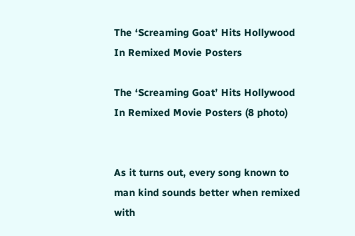The ‘Screaming Goat’ Hits Hollywood In Remixed Movie Posters

The ‘Screaming Goat’ Hits Hollywood In Remixed Movie Posters (8 photo)


As it turns out, every song known to man kind sounds better when remixed with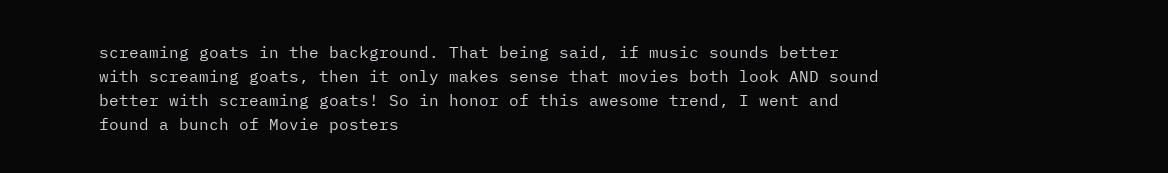screaming goats in the background. That being said, if music sounds better with screaming goats, then it only makes sense that movies both look AND sound better with screaming goats! So in honor of this awesome trend, I went and found a bunch of Movie posters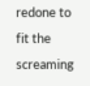redone to fit the screaming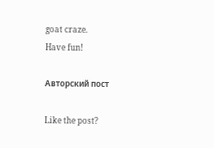goat craze.
Have fun!

Авторский пост

Like the post?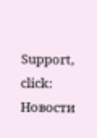Support, click:
Новости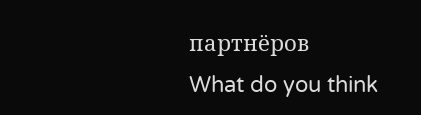партнёров
What do you think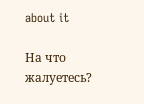about it

На что жалуетесь?